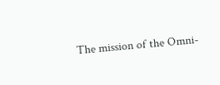The mission of the Omni-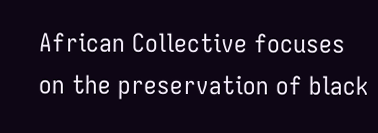African Collective focuses on the preservation of black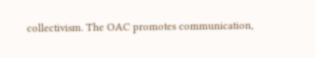collectivism. The OAC promotes communication,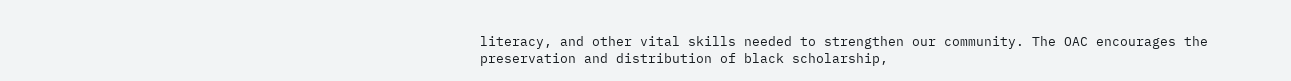literacy, and other vital skills needed to strengthen our community. The OAC encourages the preservation and distribution of black scholarship,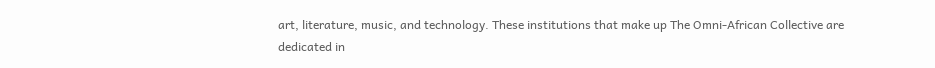art, literature, music, and technology. These institutions that make up The Omni-African Collective are dedicated in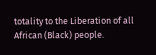totality to the Liberation of all African (Black) people.